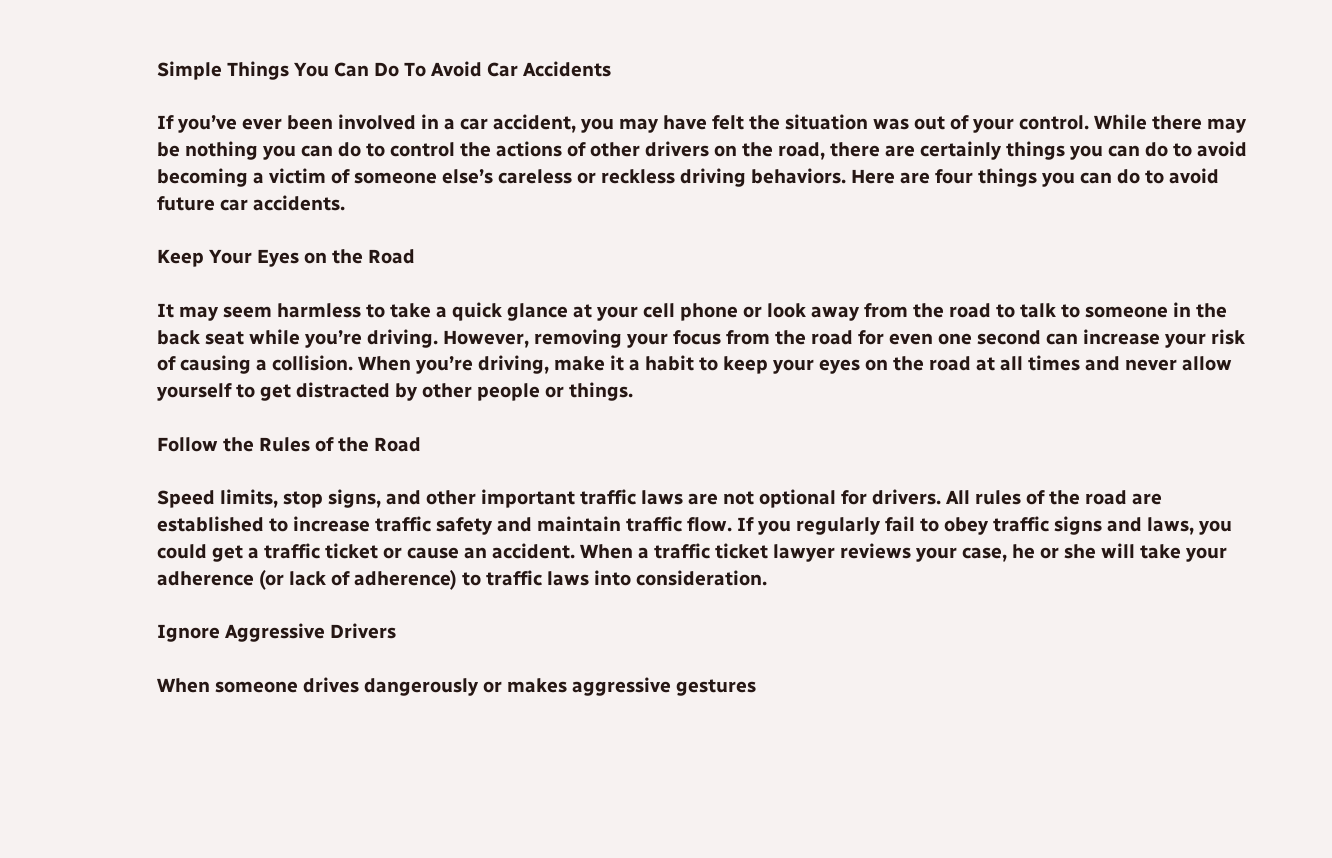Simple Things You Can Do To Avoid Car Accidents

If you’ve ever been involved in a car accident, you may have felt the situation was out of your control. While there may be nothing you can do to control the actions of other drivers on the road, there are certainly things you can do to avoid becoming a victim of someone else’s careless or reckless driving behaviors. Here are four things you can do to avoid future car accidents.

Keep Your Eyes on the Road

It may seem harmless to take a quick glance at your cell phone or look away from the road to talk to someone in the back seat while you’re driving. However, removing your focus from the road for even one second can increase your risk of causing a collision. When you’re driving, make it a habit to keep your eyes on the road at all times and never allow yourself to get distracted by other people or things.

Follow the Rules of the Road

Speed limits, stop signs, and other important traffic laws are not optional for drivers. All rules of the road are established to increase traffic safety and maintain traffic flow. If you regularly fail to obey traffic signs and laws, you could get a traffic ticket or cause an accident. When a traffic ticket lawyer reviews your case, he or she will take your adherence (or lack of adherence) to traffic laws into consideration.

Ignore Aggressive Drivers

When someone drives dangerously or makes aggressive gestures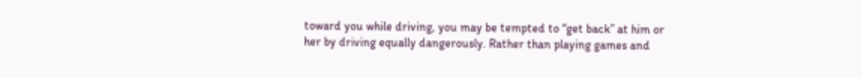toward you while driving, you may be tempted to “get back” at him or her by driving equally dangerously. Rather than playing games and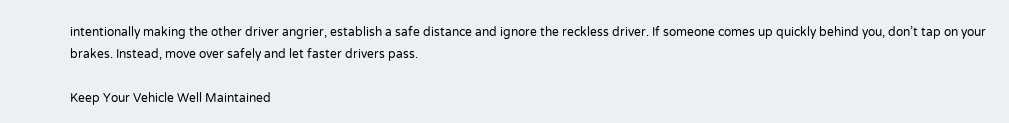intentionally making the other driver angrier, establish a safe distance and ignore the reckless driver. If someone comes up quickly behind you, don’t tap on your brakes. Instead, move over safely and let faster drivers pass.

Keep Your Vehicle Well Maintained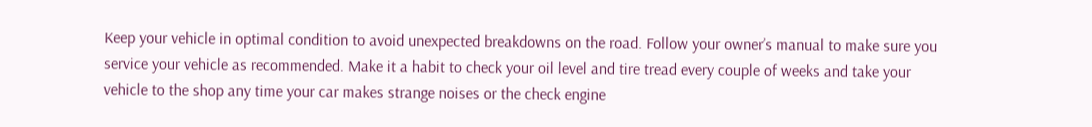Keep your vehicle in optimal condition to avoid unexpected breakdowns on the road. Follow your owner’s manual to make sure you service your vehicle as recommended. Make it a habit to check your oil level and tire tread every couple of weeks and take your vehicle to the shop any time your car makes strange noises or the check engine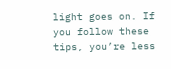light goes on. If you follow these tips, you’re less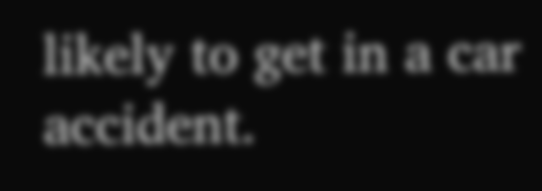likely to get in a car accident.